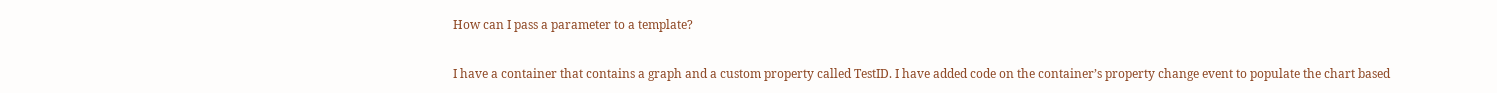How can I pass a parameter to a template?

I have a container that contains a graph and a custom property called TestID. I have added code on the container’s property change event to populate the chart based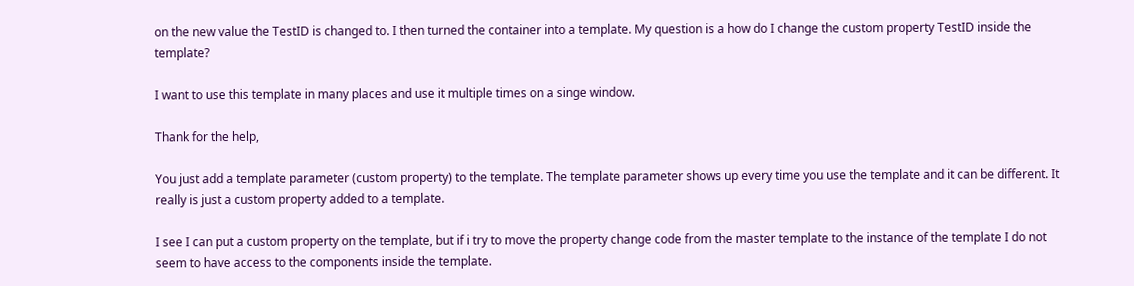on the new value the TestID is changed to. I then turned the container into a template. My question is a how do I change the custom property TestID inside the template?

I want to use this template in many places and use it multiple times on a singe window.

Thank for the help,

You just add a template parameter (custom property) to the template. The template parameter shows up every time you use the template and it can be different. It really is just a custom property added to a template.

I see I can put a custom property on the template, but if i try to move the property change code from the master template to the instance of the template I do not seem to have access to the components inside the template.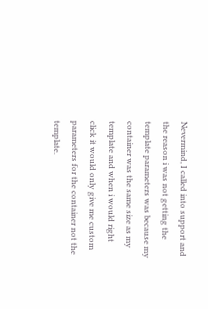Nevermind, I called into support and the reason i was not getting the template parameters was because my container was the same size as my template and when i would right click it would only give me custom parameters for the container not the template.